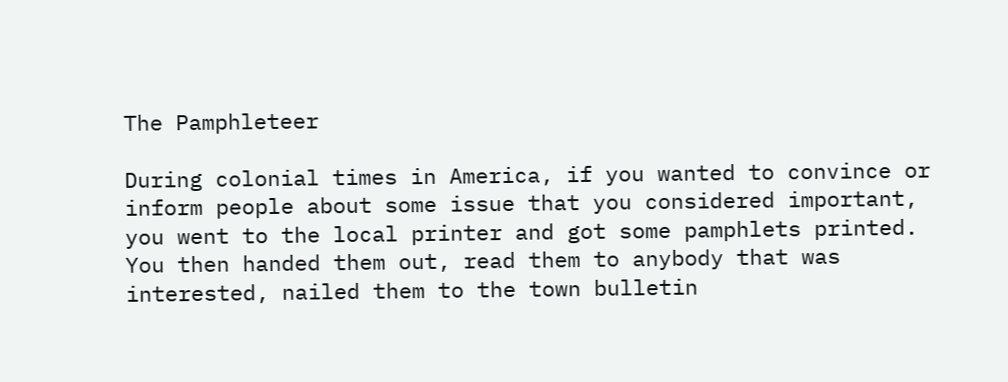The Pamphleteer

During colonial times in America, if you wanted to convince or inform people about some issue that you considered important, you went to the local printer and got some pamphlets printed. You then handed them out, read them to anybody that was interested, nailed them to the town bulletin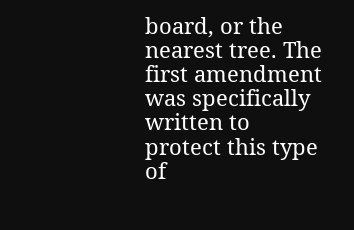board, or the nearest tree. The first amendment was specifically written to protect this type of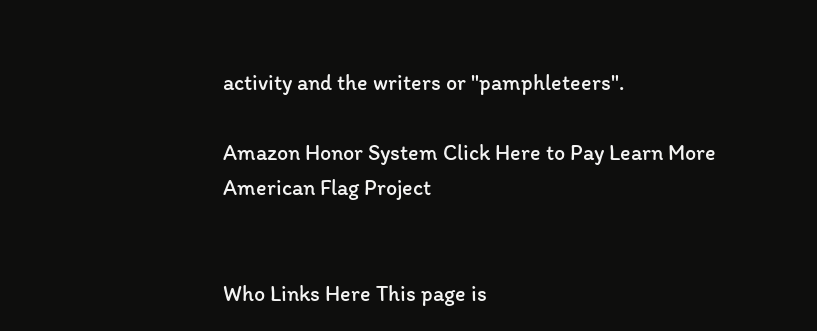activity and the writers or "pamphleteers".

Amazon Honor System Click Here to Pay Learn More
American Flag Project


Who Links Here This page is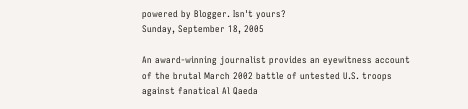powered by Blogger. Isn't yours?
Sunday, September 18, 2005

An award-winning journalist provides an eyewitness account of the brutal March 2002 battle of untested U.S. troops against fanatical Al Qaeda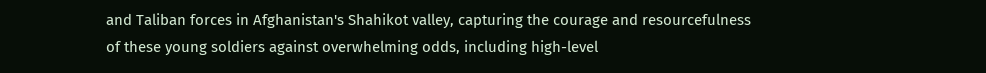and Taliban forces in Afghanistan's Shahikot valley, capturing the courage and resourcefulness of these young soldiers against overwhelming odds, including high-level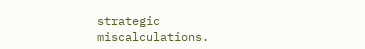strategic miscalculations.